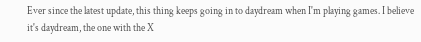Ever since the latest update, this thing keeps going in to daydream when I'm playing games. I believe it's daydream, the one with the X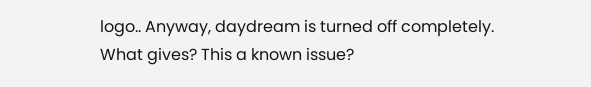logo.. Anyway, daydream is turned off completely. What gives? This a known issue?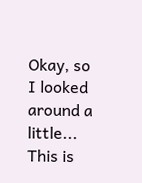Okay, so I looked around a little... This is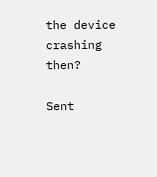the device crashing then?

Sent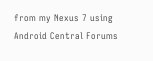from my Nexus 7 using Android Central Forums